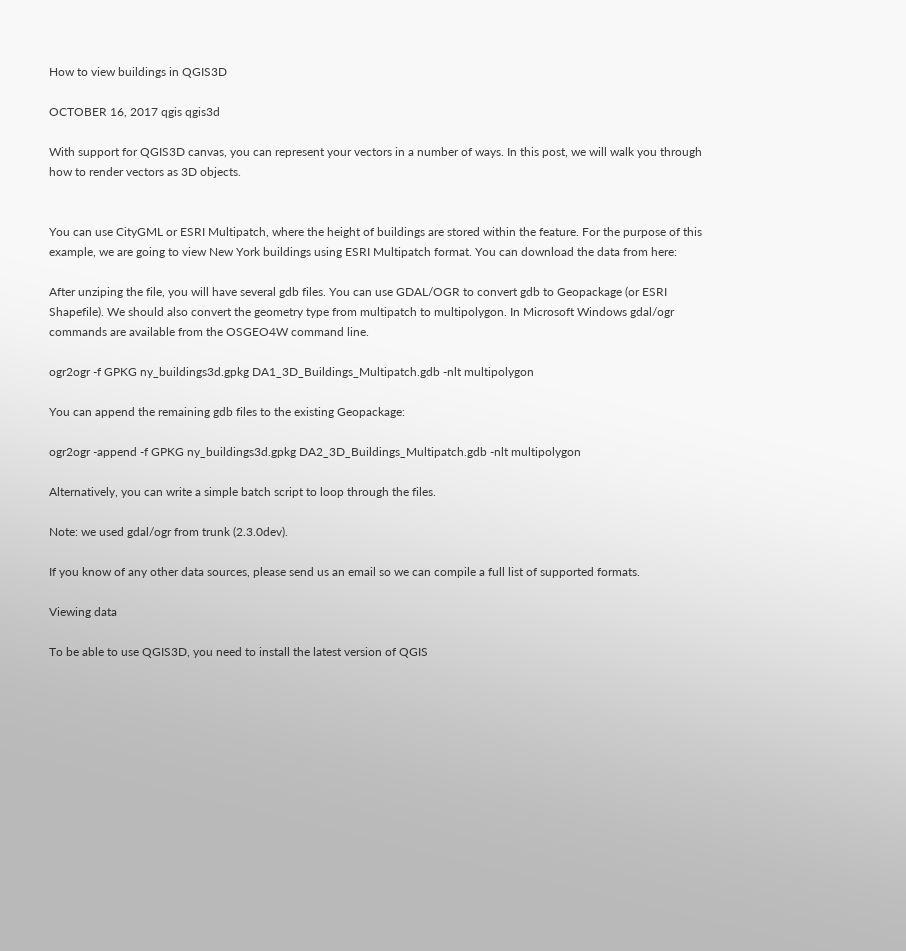How to view buildings in QGIS3D

OCTOBER 16, 2017 qgis qgis3d

With support for QGIS3D canvas, you can represent your vectors in a number of ways. In this post, we will walk you through how to render vectors as 3D objects.


You can use CityGML or ESRI Multipatch, where the height of buildings are stored within the feature. For the purpose of this example, we are going to view New York buildings using ESRI Multipatch format. You can download the data from here:

After unziping the file, you will have several gdb files. You can use GDAL/OGR to convert gdb to Geopackage (or ESRI Shapefile). We should also convert the geometry type from multipatch to multipolygon. In Microsoft Windows gdal/ogr commands are available from the OSGEO4W command line.

ogr2ogr -f GPKG ny_buildings3d.gpkg DA1_3D_Buildings_Multipatch.gdb -nlt multipolygon

You can append the remaining gdb files to the existing Geopackage:

ogr2ogr -append -f GPKG ny_buildings3d.gpkg DA2_3D_Buildings_Multipatch.gdb -nlt multipolygon

Alternatively, you can write a simple batch script to loop through the files.

Note: we used gdal/ogr from trunk (2.3.0dev).

If you know of any other data sources, please send us an email so we can compile a full list of supported formats.

Viewing data

To be able to use QGIS3D, you need to install the latest version of QGIS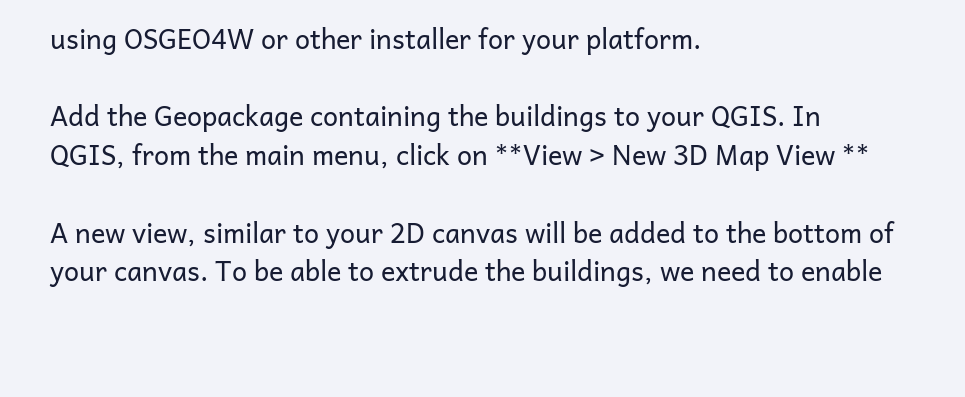using OSGEO4W or other installer for your platform.

Add the Geopackage containing the buildings to your QGIS. In QGIS, from the main menu, click on **View > New 3D Map View **

A new view, similar to your 2D canvas will be added to the bottom of your canvas. To be able to extrude the buildings, we need to enable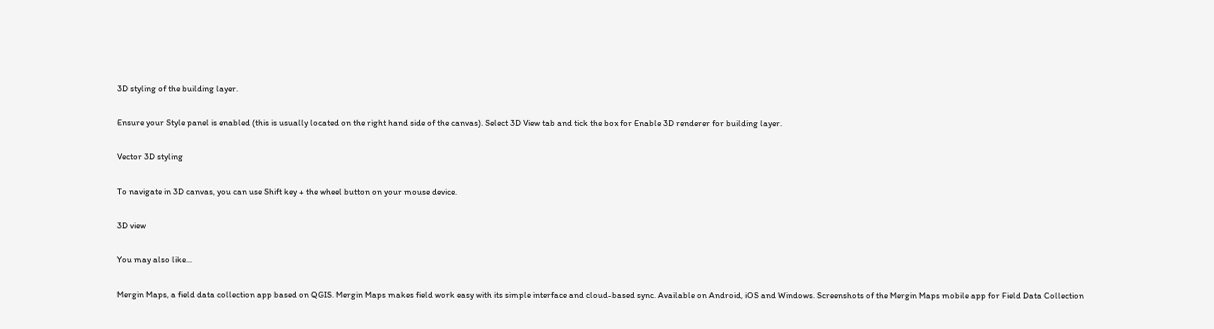3D styling of the building layer.

Ensure your Style panel is enabled (this is usually located on the right hand side of the canvas). Select 3D View tab and tick the box for Enable 3D renderer for building layer.

Vector 3D styling

To navigate in 3D canvas, you can use Shift key + the wheel button on your mouse device.

3D view

You may also like...

Mergin Maps, a field data collection app based on QGIS. Mergin Maps makes field work easy with its simple interface and cloud-based sync. Available on Android, iOS and Windows. Screenshots of the Mergin Maps mobile app for Field Data Collection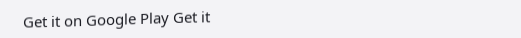Get it on Google Play Get it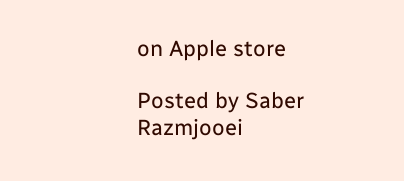on Apple store

Posted by Saber Razmjooei